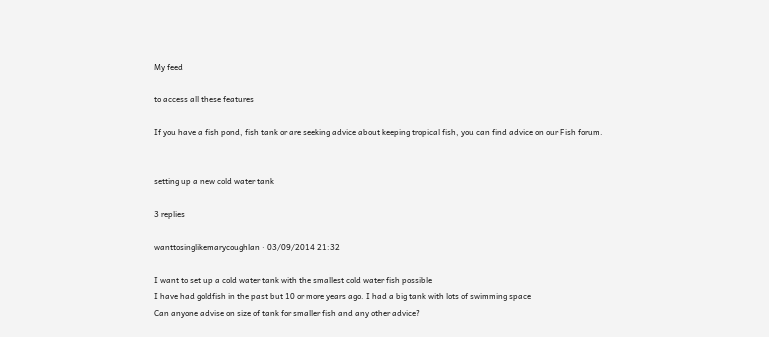My feed

to access all these features

If you have a fish pond, fish tank or are seeking advice about keeping tropical fish, you can find advice on our Fish forum.


setting up a new cold water tank

3 replies

wanttosinglikemarycoughlan · 03/09/2014 21:32

I want to set up a cold water tank with the smallest cold water fish possible
I have had goldfish in the past but 10 or more years ago. I had a big tank with lots of swimming space
Can anyone advise on size of tank for smaller fish and any other advice?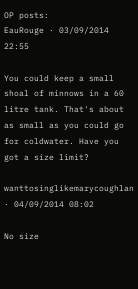OP posts:
EauRouge · 03/09/2014 22:55

You could keep a small shoal of minnows in a 60 litre tank. That's about as small as you could go for coldwater. Have you got a size limit?

wanttosinglikemarycoughlan · 04/09/2014 08:02

No size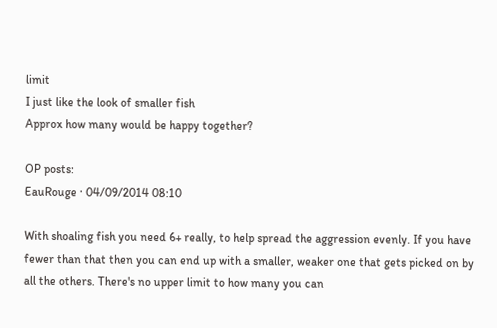limit
I just like the look of smaller fish
Approx how many would be happy together?

OP posts:
EauRouge · 04/09/2014 08:10

With shoaling fish you need 6+ really, to help spread the aggression evenly. If you have fewer than that then you can end up with a smaller, weaker one that gets picked on by all the others. There's no upper limit to how many you can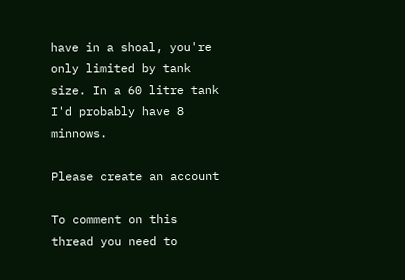have in a shoal, you're only limited by tank size. In a 60 litre tank I'd probably have 8 minnows.

Please create an account

To comment on this thread you need to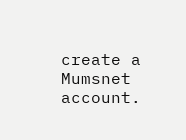create a Mumsnet account.